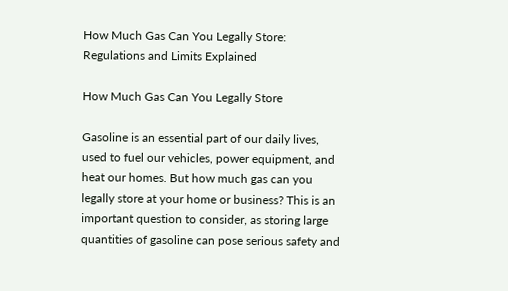How Much Gas Can You Legally Store: Regulations and Limits Explained

How Much Gas Can You Legally Store

Gasoline is an essential part of our daily lives, used to fuel our vehicles, power equipment, and heat our homes. But how much gas can you legally store at your home or business? This is an important question to consider, as storing large quantities of gasoline can pose serious safety and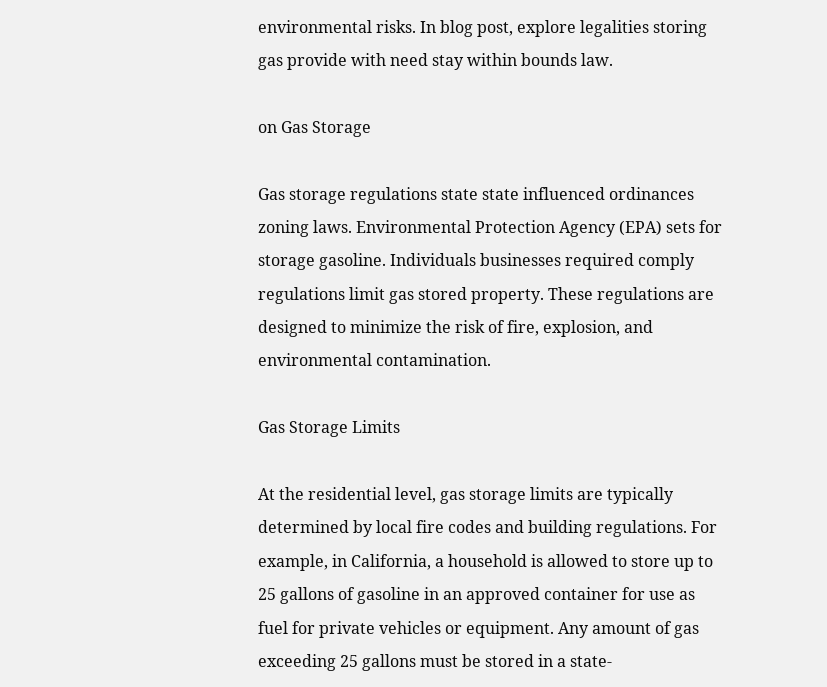environmental risks. In blog post, explore legalities storing gas provide with need stay within bounds law.

on Gas Storage

Gas storage regulations state state influenced ordinances zoning laws. Environmental Protection Agency (EPA) sets for storage gasoline. Individuals businesses required comply regulations limit gas stored property. These regulations are designed to minimize the risk of fire, explosion, and environmental contamination.

Gas Storage Limits

At the residential level, gas storage limits are typically determined by local fire codes and building regulations. For example, in California, a household is allowed to store up to 25 gallons of gasoline in an approved container for use as fuel for private vehicles or equipment. Any amount of gas exceeding 25 gallons must be stored in a state-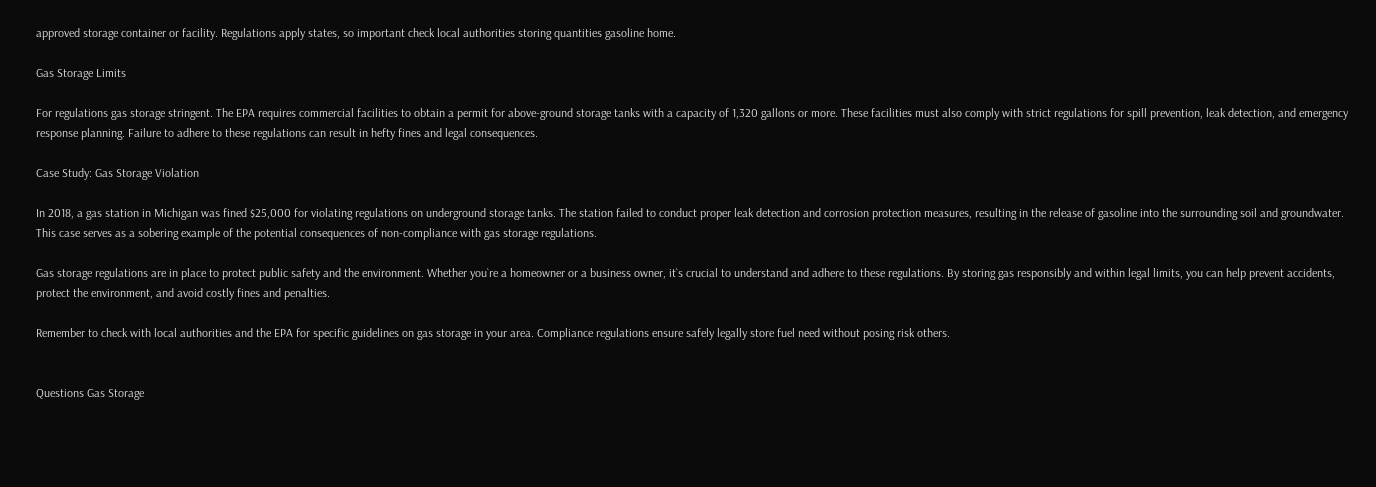approved storage container or facility. Regulations apply states, so important check local authorities storing quantities gasoline home.

Gas Storage Limits

For regulations gas storage stringent. The EPA requires commercial facilities to obtain a permit for above-ground storage tanks with a capacity of 1,320 gallons or more. These facilities must also comply with strict regulations for spill prevention, leak detection, and emergency response planning. Failure to adhere to these regulations can result in hefty fines and legal consequences.

Case Study: Gas Storage Violation

In 2018, a gas station in Michigan was fined $25,000 for violating regulations on underground storage tanks. The station failed to conduct proper leak detection and corrosion protection measures, resulting in the release of gasoline into the surrounding soil and groundwater. This case serves as a sobering example of the potential consequences of non-compliance with gas storage regulations.

Gas storage regulations are in place to protect public safety and the environment. Whether you`re a homeowner or a business owner, it`s crucial to understand and adhere to these regulations. By storing gas responsibly and within legal limits, you can help prevent accidents, protect the environment, and avoid costly fines and penalties.

Remember to check with local authorities and the EPA for specific guidelines on gas storage in your area. Compliance regulations ensure safely legally store fuel need without posing risk others.


Questions Gas Storage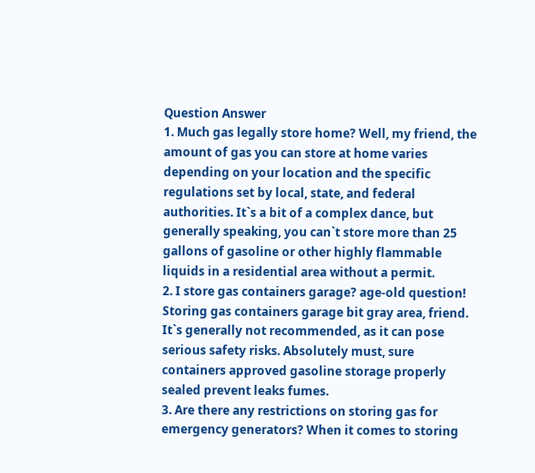Question Answer
1. Much gas legally store home? Well, my friend, the amount of gas you can store at home varies depending on your location and the specific regulations set by local, state, and federal authorities. It`s a bit of a complex dance, but generally speaking, you can`t store more than 25 gallons of gasoline or other highly flammable liquids in a residential area without a permit.
2. I store gas containers garage? age-old question! Storing gas containers garage bit gray area, friend. It`s generally not recommended, as it can pose serious safety risks. Absolutely must, sure containers approved gasoline storage properly sealed prevent leaks fumes.
3. Are there any restrictions on storing gas for emergency generators? When it comes to storing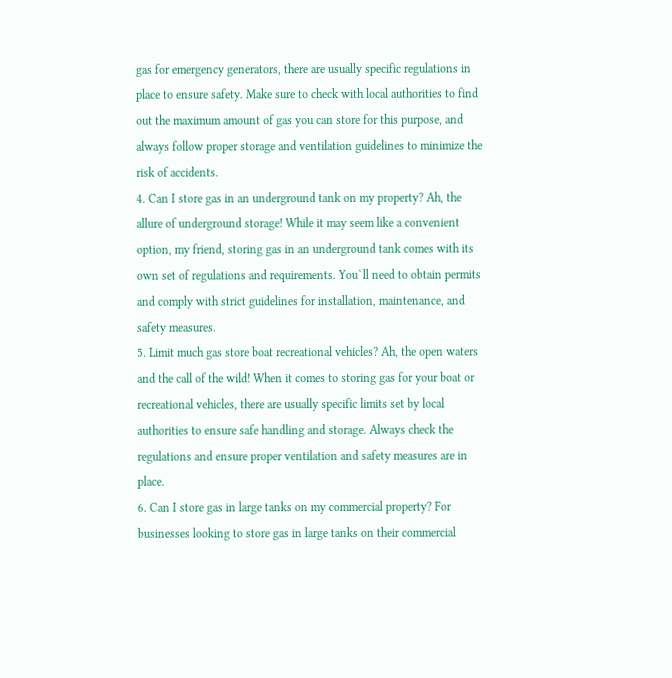gas for emergency generators, there are usually specific regulations in place to ensure safety. Make sure to check with local authorities to find out the maximum amount of gas you can store for this purpose, and always follow proper storage and ventilation guidelines to minimize the risk of accidents.
4. Can I store gas in an underground tank on my property? Ah, the allure of underground storage! While it may seem like a convenient option, my friend, storing gas in an underground tank comes with its own set of regulations and requirements. You`ll need to obtain permits and comply with strict guidelines for installation, maintenance, and safety measures.
5. Limit much gas store boat recreational vehicles? Ah, the open waters and the call of the wild! When it comes to storing gas for your boat or recreational vehicles, there are usually specific limits set by local authorities to ensure safe handling and storage. Always check the regulations and ensure proper ventilation and safety measures are in place.
6. Can I store gas in large tanks on my commercial property? For businesses looking to store gas in large tanks on their commercial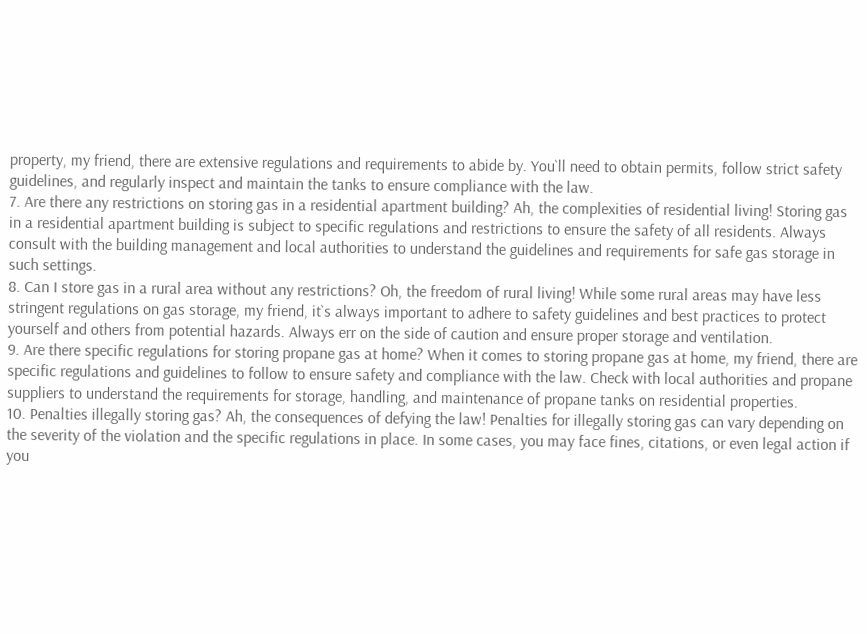property, my friend, there are extensive regulations and requirements to abide by. You`ll need to obtain permits, follow strict safety guidelines, and regularly inspect and maintain the tanks to ensure compliance with the law.
7. Are there any restrictions on storing gas in a residential apartment building? Ah, the complexities of residential living! Storing gas in a residential apartment building is subject to specific regulations and restrictions to ensure the safety of all residents. Always consult with the building management and local authorities to understand the guidelines and requirements for safe gas storage in such settings.
8. Can I store gas in a rural area without any restrictions? Oh, the freedom of rural living! While some rural areas may have less stringent regulations on gas storage, my friend, it`s always important to adhere to safety guidelines and best practices to protect yourself and others from potential hazards. Always err on the side of caution and ensure proper storage and ventilation.
9. Are there specific regulations for storing propane gas at home? When it comes to storing propane gas at home, my friend, there are specific regulations and guidelines to follow to ensure safety and compliance with the law. Check with local authorities and propane suppliers to understand the requirements for storage, handling, and maintenance of propane tanks on residential properties.
10. Penalties illegally storing gas? Ah, the consequences of defying the law! Penalties for illegally storing gas can vary depending on the severity of the violation and the specific regulations in place. In some cases, you may face fines, citations, or even legal action if you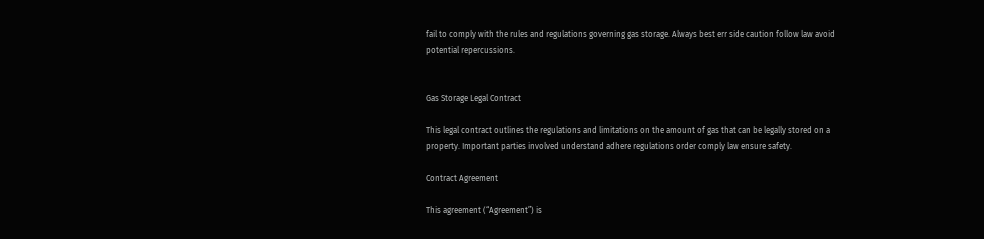fail to comply with the rules and regulations governing gas storage. Always best err side caution follow law avoid potential repercussions.


Gas Storage Legal Contract

This legal contract outlines the regulations and limitations on the amount of gas that can be legally stored on a property. Important parties involved understand adhere regulations order comply law ensure safety.

Contract Agreement

This agreement (“Agreement”) is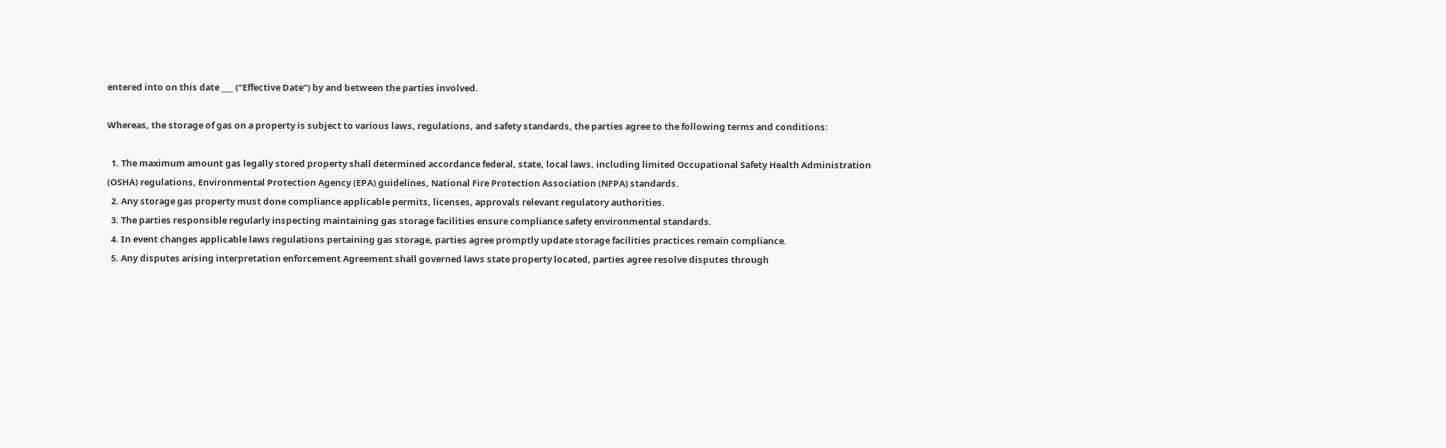entered into on this date ___ (“Effective Date”) by and between the parties involved.

Whereas, the storage of gas on a property is subject to various laws, regulations, and safety standards, the parties agree to the following terms and conditions:

  1. The maximum amount gas legally stored property shall determined accordance federal, state, local laws, including limited Occupational Safety Health Administration (OSHA) regulations, Environmental Protection Agency (EPA) guidelines, National Fire Protection Association (NFPA) standards.
  2. Any storage gas property must done compliance applicable permits, licenses, approvals relevant regulatory authorities.
  3. The parties responsible regularly inspecting maintaining gas storage facilities ensure compliance safety environmental standards.
  4. In event changes applicable laws regulations pertaining gas storage, parties agree promptly update storage facilities practices remain compliance.
  5. Any disputes arising interpretation enforcement Agreement shall governed laws state property located, parties agree resolve disputes through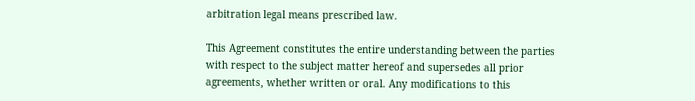arbitration legal means prescribed law.

This Agreement constitutes the entire understanding between the parties with respect to the subject matter hereof and supersedes all prior agreements, whether written or oral. Any modifications to this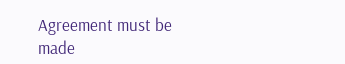Agreement must be made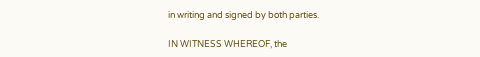in writing and signed by both parties.

IN WITNESS WHEREOF, the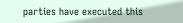parties have executed this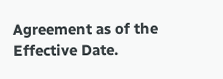Agreement as of the Effective Date.